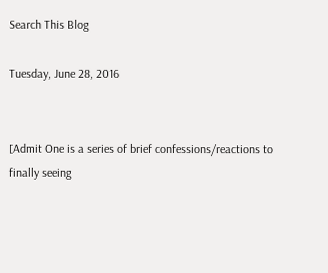Search This Blog

Tuesday, June 28, 2016


[Admit One is a series of brief confessions/reactions to finally seeing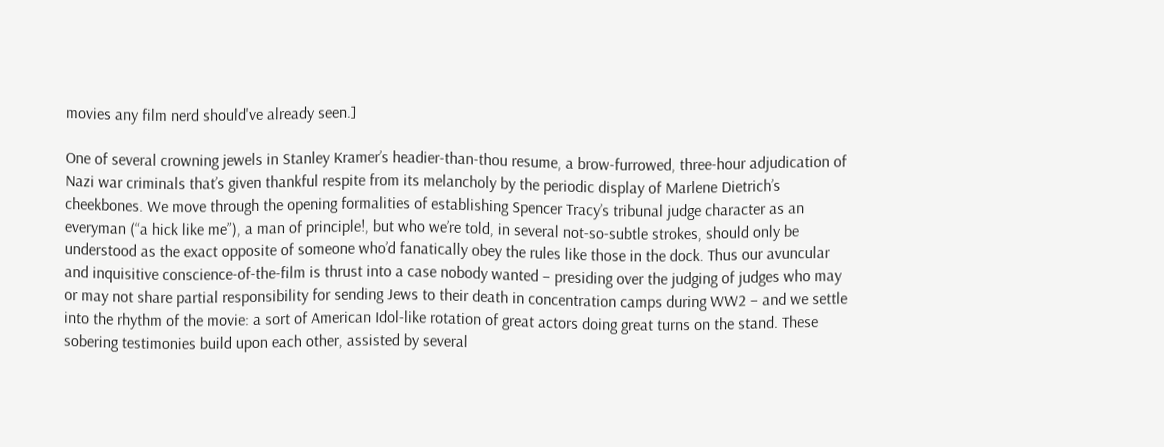movies any film nerd should've already seen.]

One of several crowning jewels in Stanley Kramer’s headier-than-thou resume, a brow-furrowed, three-hour adjudication of Nazi war criminals that’s given thankful respite from its melancholy by the periodic display of Marlene Dietrich’s cheekbones. We move through the opening formalities of establishing Spencer Tracy’s tribunal judge character as an everyman (“a hick like me”), a man of principle!, but who we’re told, in several not-so-subtle strokes, should only be understood as the exact opposite of someone who’d fanatically obey the rules like those in the dock. Thus our avuncular and inquisitive conscience-of-the-film is thrust into a case nobody wanted – presiding over the judging of judges who may or may not share partial responsibility for sending Jews to their death in concentration camps during WW2 – and we settle into the rhythm of the movie: a sort of American Idol-like rotation of great actors doing great turns on the stand. These sobering testimonies build upon each other, assisted by several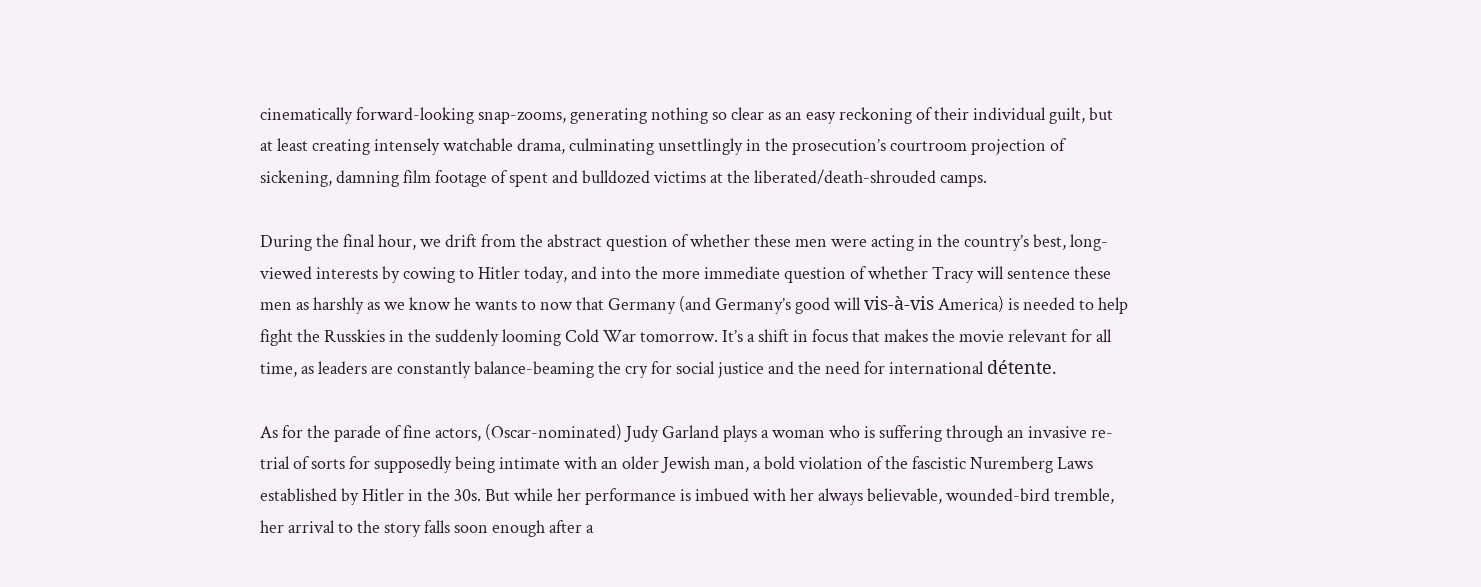cinematically forward-looking snap-zooms, generating nothing so clear as an easy reckoning of their individual guilt, but at least creating intensely watchable drama, culminating unsettlingly in the prosecution’s courtroom projection of sickening, damning film footage of spent and bulldozed victims at the liberated/death-shrouded camps.

During the final hour, we drift from the abstract question of whether these men were acting in the country’s best, long-viewed interests by cowing to Hitler today, and into the more immediate question of whether Tracy will sentence these men as harshly as we know he wants to now that Germany (and Germany’s good will vis-à-vis America) is needed to help fight the Russkies in the suddenly looming Cold War tomorrow. It’s a shift in focus that makes the movie relevant for all time, as leaders are constantly balance-beaming the cry for social justice and the need for international détente.

As for the parade of fine actors, (Oscar-nominated) Judy Garland plays a woman who is suffering through an invasive re-trial of sorts for supposedly being intimate with an older Jewish man, a bold violation of the fascistic Nuremberg Laws established by Hitler in the 30s. But while her performance is imbued with her always believable, wounded-bird tremble, her arrival to the story falls soon enough after a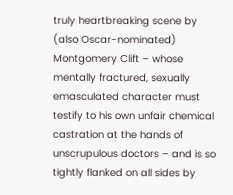truly heartbreaking scene by (also Oscar-nominated) Montgomery Clift – whose mentally fractured, sexually emasculated character must testify to his own unfair chemical castration at the hands of unscrupulous doctors – and is so tightly flanked on all sides by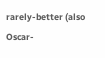rarely-better (also Oscar-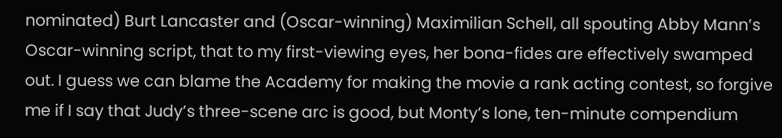nominated) Burt Lancaster and (Oscar-winning) Maximilian Schell, all spouting Abby Mann’s Oscar-winning script, that to my first-viewing eyes, her bona-fides are effectively swamped out. I guess we can blame the Academy for making the movie a rank acting contest, so forgive me if I say that Judy’s three-scene arc is good, but Monty’s lone, ten-minute compendium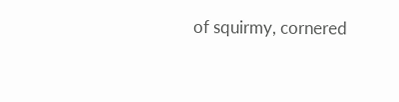of squirmy, cornered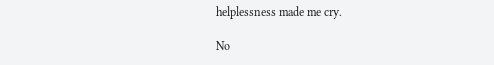helplessness made me cry.

No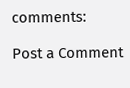comments:

Post a Comment